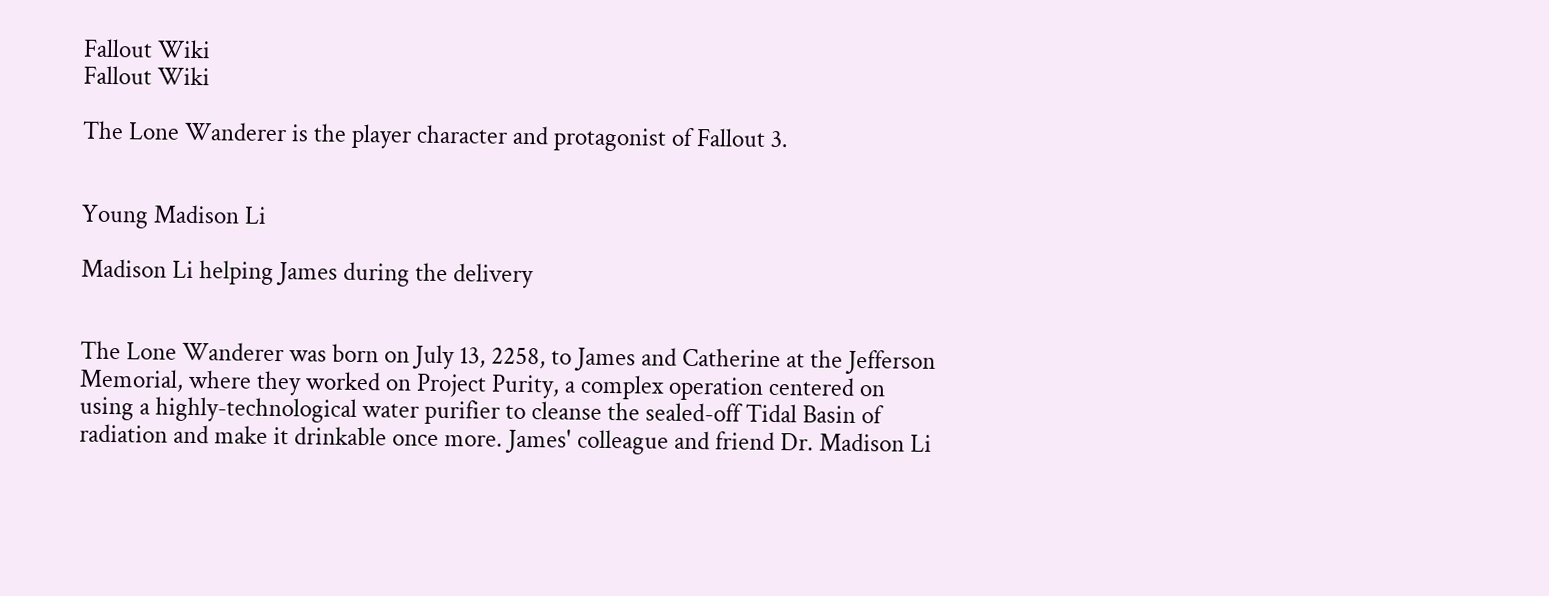Fallout Wiki
Fallout Wiki

The Lone Wanderer is the player character and protagonist of Fallout 3.


Young Madison Li

Madison Li helping James during the delivery


The Lone Wanderer was born on July 13, 2258, to James and Catherine at the Jefferson Memorial, where they worked on Project Purity, a complex operation centered on using a highly-technological water purifier to cleanse the sealed-off Tidal Basin of radiation and make it drinkable once more. James' colleague and friend Dr. Madison Li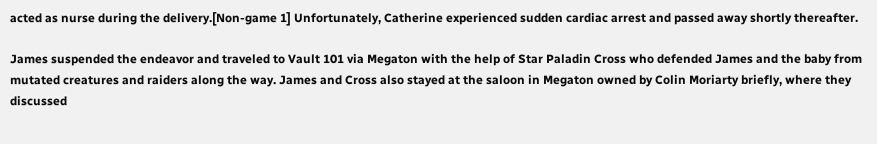acted as nurse during the delivery.[Non-game 1] Unfortunately, Catherine experienced sudden cardiac arrest and passed away shortly thereafter.

James suspended the endeavor and traveled to Vault 101 via Megaton with the help of Star Paladin Cross who defended James and the baby from mutated creatures and raiders along the way. James and Cross also stayed at the saloon in Megaton owned by Colin Moriarty briefly, where they discussed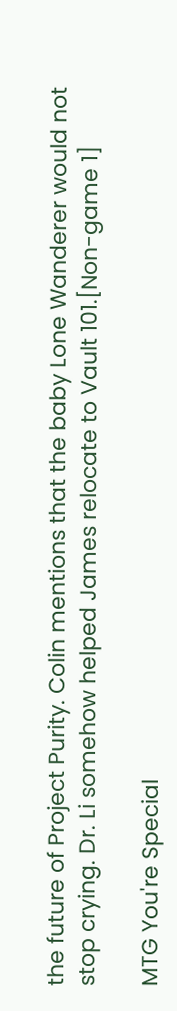the future of Project Purity. Colin mentions that the baby Lone Wanderer would not stop crying. Dr. Li somehow helped James relocate to Vault 101.[Non-game 1]

MTG You're Special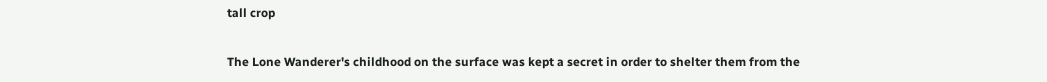tall crop

The Lone Wanderer's childhood on the surface was kept a secret in order to shelter them from the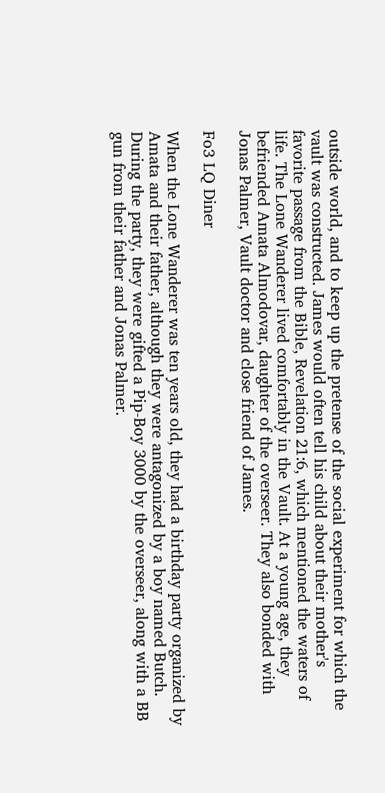outside world, and to keep up the pretense of the social experiment for which the vault was constructed. James would often tell his child about their mother's favorite passage from the Bible, Revelation 21:6, which mentioned the waters of life. The Lone Wanderer lived comfortably in the Vault. At a young age, they befriended Amata Almodovar, daughter of the overseer. They also bonded with Jonas Palmer, Vault doctor and close friend of James.

Fo3 LQ Diner

When the Lone Wanderer was ten years old, they had a birthday party organized by Amata and their father, although they were antagonized by a boy named Butch. During the party, they were gifted a Pip-Boy 3000 by the overseer, along with a BB gun from their father and Jonas Palmer.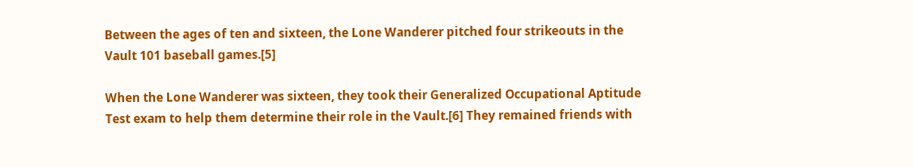Between the ages of ten and sixteen, the Lone Wanderer pitched four strikeouts in the Vault 101 baseball games.[5]

When the Lone Wanderer was sixteen, they took their Generalized Occupational Aptitude Test exam to help them determine their role in the Vault.[6] They remained friends with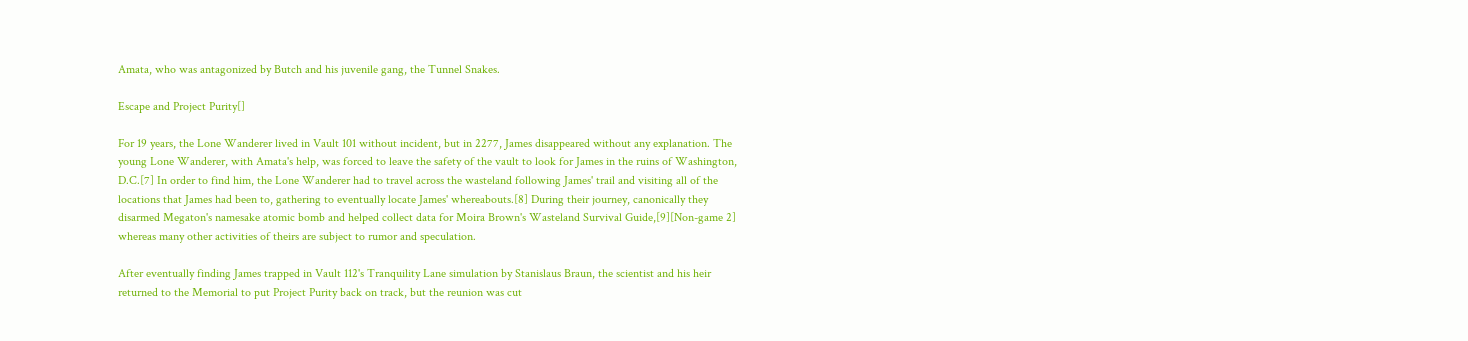Amata, who was antagonized by Butch and his juvenile gang, the Tunnel Snakes.

Escape and Project Purity[]

For 19 years, the Lone Wanderer lived in Vault 101 without incident, but in 2277, James disappeared without any explanation. The young Lone Wanderer, with Amata's help, was forced to leave the safety of the vault to look for James in the ruins of Washington, D.C.[7] In order to find him, the Lone Wanderer had to travel across the wasteland following James' trail and visiting all of the locations that James had been to, gathering to eventually locate James' whereabouts.[8] During their journey, canonically they disarmed Megaton's namesake atomic bomb and helped collect data for Moira Brown's Wasteland Survival Guide,[9][Non-game 2] whereas many other activities of theirs are subject to rumor and speculation.

After eventually finding James trapped in Vault 112's Tranquility Lane simulation by Stanislaus Braun, the scientist and his heir returned to the Memorial to put Project Purity back on track, but the reunion was cut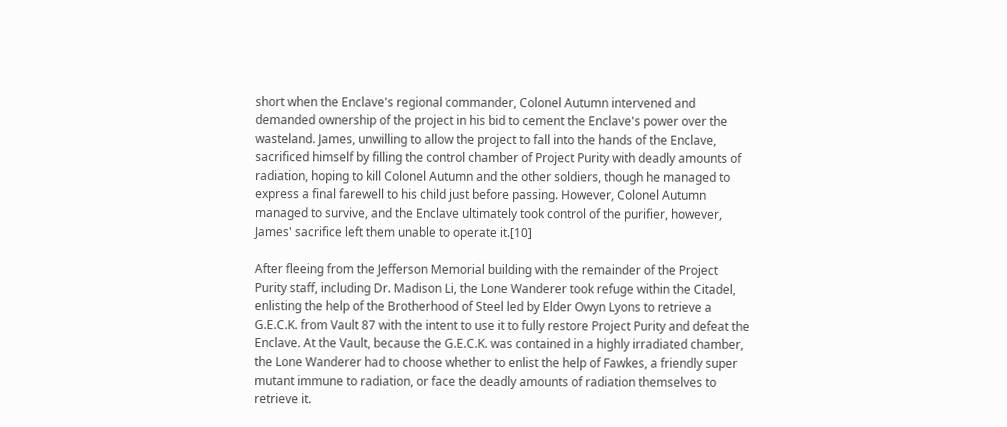short when the Enclave's regional commander, Colonel Autumn intervened and demanded ownership of the project in his bid to cement the Enclave's power over the wasteland. James, unwilling to allow the project to fall into the hands of the Enclave, sacrificed himself by filling the control chamber of Project Purity with deadly amounts of radiation, hoping to kill Colonel Autumn and the other soldiers, though he managed to express a final farewell to his child just before passing. However, Colonel Autumn managed to survive, and the Enclave ultimately took control of the purifier, however, James' sacrifice left them unable to operate it.[10]

After fleeing from the Jefferson Memorial building with the remainder of the Project Purity staff, including Dr. Madison Li, the Lone Wanderer took refuge within the Citadel, enlisting the help of the Brotherhood of Steel led by Elder Owyn Lyons to retrieve a G.E.C.K. from Vault 87 with the intent to use it to fully restore Project Purity and defeat the Enclave. At the Vault, because the G.E.C.K. was contained in a highly irradiated chamber, the Lone Wanderer had to choose whether to enlist the help of Fawkes, a friendly super mutant immune to radiation, or face the deadly amounts of radiation themselves to retrieve it.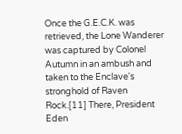Once the G.E.C.K. was retrieved, the Lone Wanderer was captured by Colonel Autumn in an ambush and taken to the Enclave's stronghold of Raven Rock.[11] There, President Eden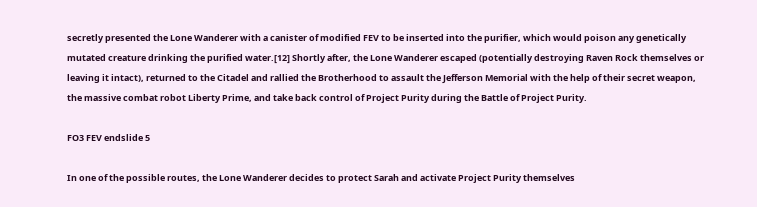secretly presented the Lone Wanderer with a canister of modified FEV to be inserted into the purifier, which would poison any genetically mutated creature drinking the purified water.[12] Shortly after, the Lone Wanderer escaped (potentially destroying Raven Rock themselves or leaving it intact), returned to the Citadel and rallied the Brotherhood to assault the Jefferson Memorial with the help of their secret weapon, the massive combat robot Liberty Prime, and take back control of Project Purity during the Battle of Project Purity.

FO3 FEV endslide 5

In one of the possible routes, the Lone Wanderer decides to protect Sarah and activate Project Purity themselves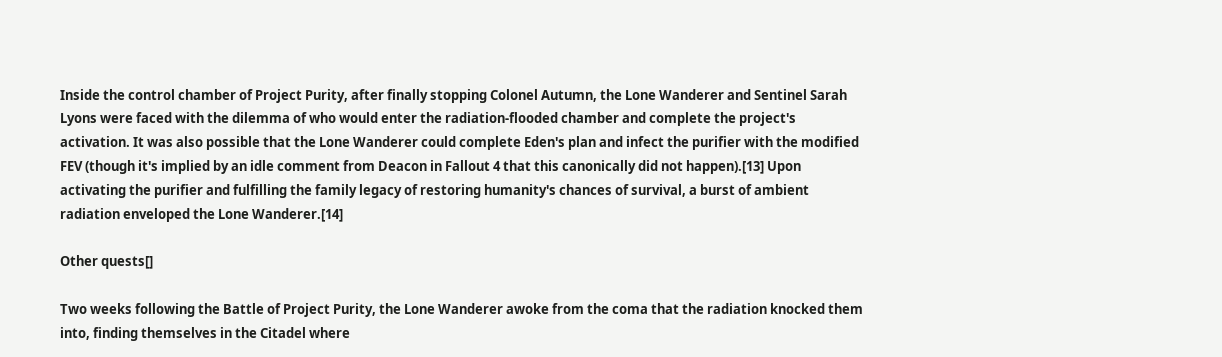Inside the control chamber of Project Purity, after finally stopping Colonel Autumn, the Lone Wanderer and Sentinel Sarah Lyons were faced with the dilemma of who would enter the radiation-flooded chamber and complete the project's activation. It was also possible that the Lone Wanderer could complete Eden's plan and infect the purifier with the modified FEV (though it's implied by an idle comment from Deacon in Fallout 4 that this canonically did not happen).[13] Upon activating the purifier and fulfilling the family legacy of restoring humanity's chances of survival, a burst of ambient radiation enveloped the Lone Wanderer.[14]

Other quests[]

Two weeks following the Battle of Project Purity, the Lone Wanderer awoke from the coma that the radiation knocked them into, finding themselves in the Citadel where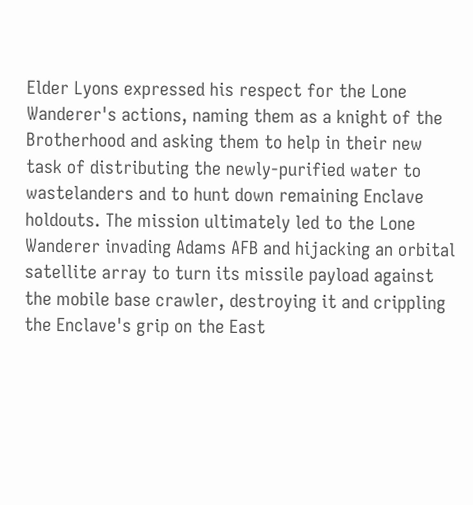Elder Lyons expressed his respect for the Lone Wanderer's actions, naming them as a knight of the Brotherhood and asking them to help in their new task of distributing the newly-purified water to wastelanders and to hunt down remaining Enclave holdouts. The mission ultimately led to the Lone Wanderer invading Adams AFB and hijacking an orbital satellite array to turn its missile payload against the mobile base crawler, destroying it and crippling the Enclave's grip on the East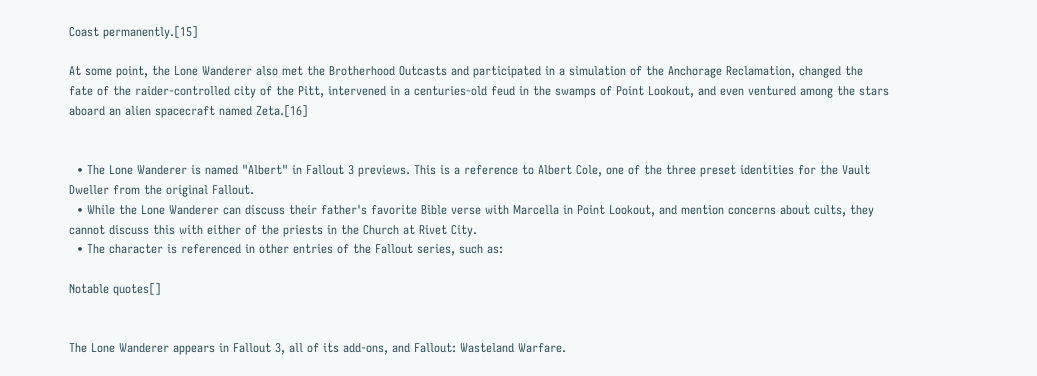Coast permanently.[15]

At some point, the Lone Wanderer also met the Brotherhood Outcasts and participated in a simulation of the Anchorage Reclamation, changed the fate of the raider-controlled city of the Pitt, intervened in a centuries-old feud in the swamps of Point Lookout, and even ventured among the stars aboard an alien spacecraft named Zeta.[16]


  • The Lone Wanderer is named "Albert" in Fallout 3 previews. This is a reference to Albert Cole, one of the three preset identities for the Vault Dweller from the original Fallout.
  • While the Lone Wanderer can discuss their father's favorite Bible verse with Marcella in Point Lookout, and mention concerns about cults, they cannot discuss this with either of the priests in the Church at Rivet City.
  • The character is referenced in other entries of the Fallout series, such as:

Notable quotes[]


The Lone Wanderer appears in Fallout 3, all of its add-ons, and Fallout: Wasteland Warfare.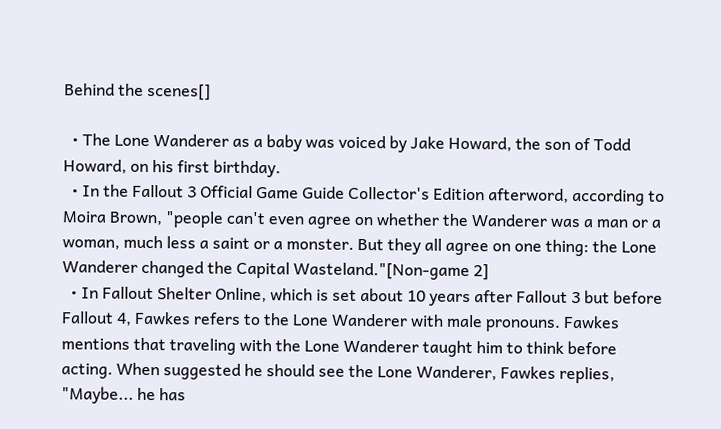Behind the scenes[]

  • The Lone Wanderer as a baby was voiced by Jake Howard, the son of Todd Howard, on his first birthday.
  • In the Fallout 3 Official Game Guide Collector's Edition afterword, according to Moira Brown, "people can't even agree on whether the Wanderer was a man or a woman, much less a saint or a monster. But they all agree on one thing: the Lone Wanderer changed the Capital Wasteland."[Non-game 2]
  • In Fallout Shelter Online, which is set about 10 years after Fallout 3 but before Fallout 4, Fawkes refers to the Lone Wanderer with male pronouns. Fawkes mentions that traveling with the Lone Wanderer taught him to think before acting. When suggested he should see the Lone Wanderer, Fawkes replies, "Maybe... he has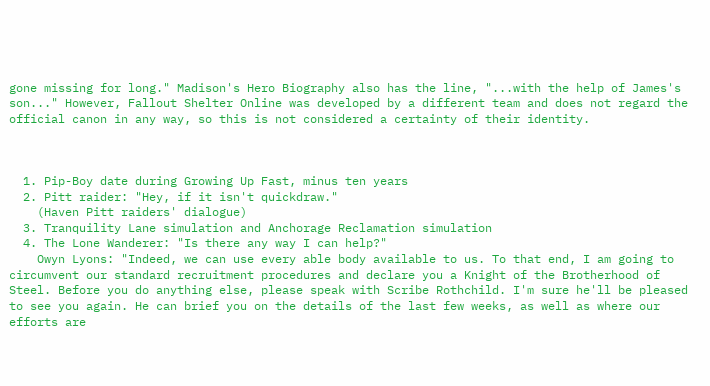gone missing for long." Madison's Hero Biography also has the line, "...with the help of James's son..." However, Fallout Shelter Online was developed by a different team and does not regard the official canon in any way, so this is not considered a certainty of their identity.



  1. Pip-Boy date during Growing Up Fast, minus ten years
  2. Pitt raider: "Hey, if it isn't quickdraw."
    (Haven Pitt raiders' dialogue)
  3. Tranquility Lane simulation and Anchorage Reclamation simulation
  4. The Lone Wanderer: "Is there any way I can help?"
    Owyn Lyons: "Indeed, we can use every able body available to us. To that end, I am going to circumvent our standard recruitment procedures and declare you a Knight of the Brotherhood of Steel. Before you do anything else, please speak with Scribe Rothchild. I'm sure he'll be pleased to see you again. He can brief you on the details of the last few weeks, as well as where our efforts are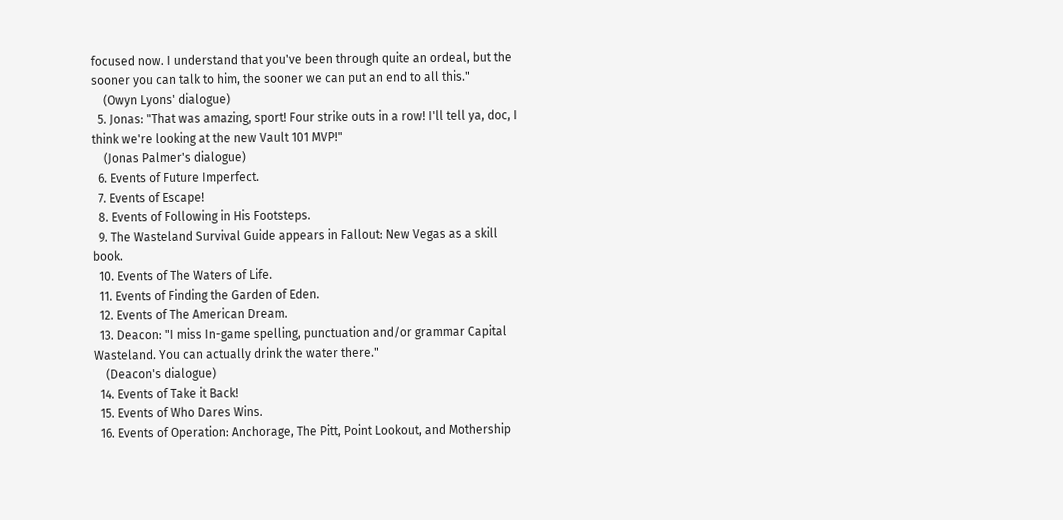focused now. I understand that you've been through quite an ordeal, but the sooner you can talk to him, the sooner we can put an end to all this."
    (Owyn Lyons' dialogue)
  5. Jonas: "That was amazing, sport! Four strike outs in a row! I'll tell ya, doc, I think we're looking at the new Vault 101 MVP!"
    (Jonas Palmer's dialogue)
  6. Events of Future Imperfect.
  7. Events of Escape!
  8. Events of Following in His Footsteps.
  9. The Wasteland Survival Guide appears in Fallout: New Vegas as a skill book.
  10. Events of The Waters of Life.
  11. Events of Finding the Garden of Eden.
  12. Events of The American Dream.
  13. Deacon: "I miss In-game spelling, punctuation and/or grammar Capital Wasteland. You can actually drink the water there."
    (Deacon's dialogue)
  14. Events of Take it Back!
  15. Events of Who Dares Wins.
  16. Events of Operation: Anchorage, The Pitt, Point Lookout, and Mothership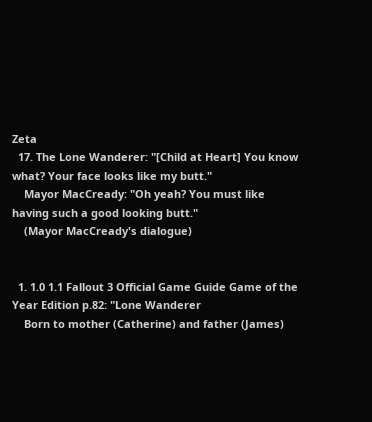Zeta
  17. The Lone Wanderer: "[Child at Heart] You know what? Your face looks like my butt."
    Mayor MacCready: "Oh yeah? You must like having such a good looking butt."
    (Mayor MacCready's dialogue)


  1. 1.0 1.1 Fallout 3 Official Game Guide Game of the Year Edition p.82: "Lone Wanderer
    Born to mother (Catherine) and father (James)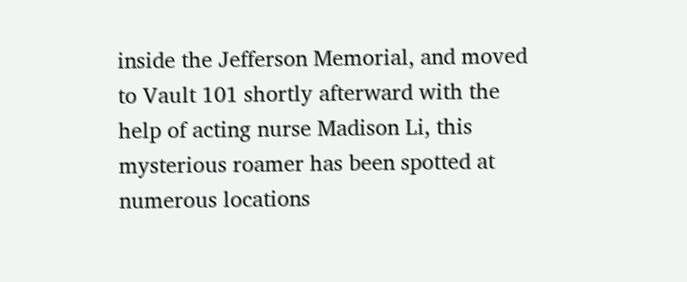inside the Jefferson Memorial, and moved to Vault 101 shortly afterward with the help of acting nurse Madison Li, this mysterious roamer has been spotted at numerous locations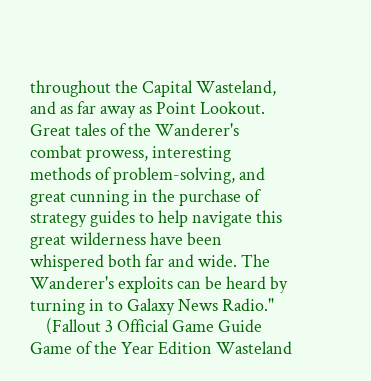throughout the Capital Wasteland, and as far away as Point Lookout. Great tales of the Wanderer's combat prowess, interesting methods of problem-solving, and great cunning in the purchase of strategy guides to help navigate this great wilderness have been whispered both far and wide. The Wanderer's exploits can be heard by turning in to Galaxy News Radio."
    (Fallout 3 Official Game Guide Game of the Year Edition Wasteland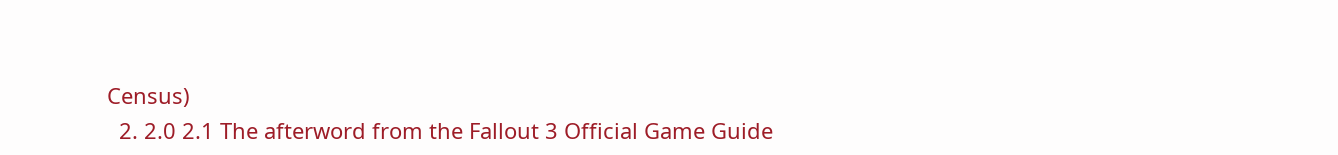Census)
  2. 2.0 2.1 The afterword from the Fallout 3 Official Game Guide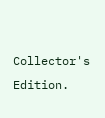Collector's Edition.